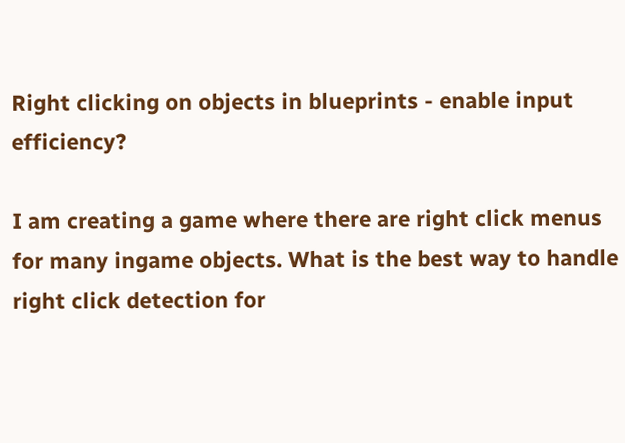Right clicking on objects in blueprints - enable input efficiency?

I am creating a game where there are right click menus for many ingame objects. What is the best way to handle right click detection for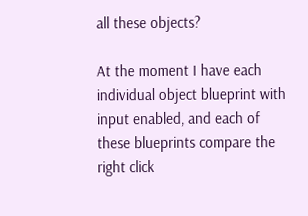all these objects?

At the moment I have each individual object blueprint with input enabled, and each of these blueprints compare the right click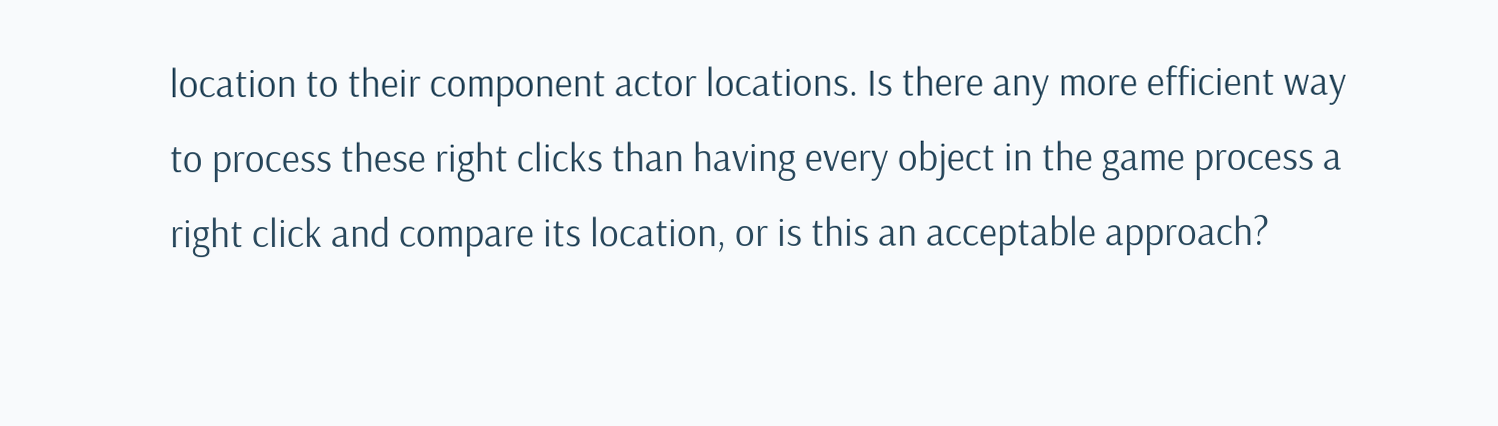location to their component actor locations. Is there any more efficient way to process these right clicks than having every object in the game process a right click and compare its location, or is this an acceptable approach?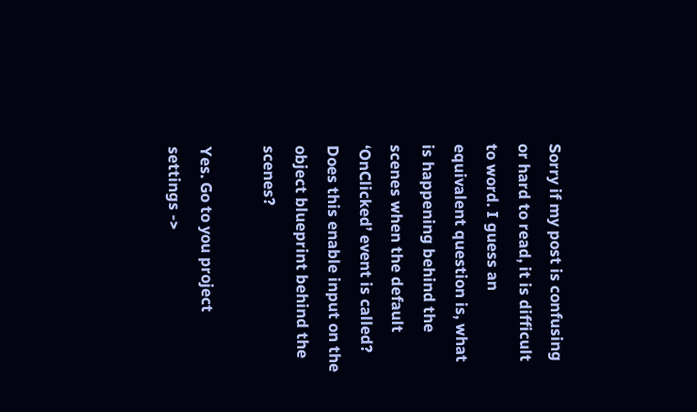Sorry if my post is confusing or hard to read, it is difficult to word. I guess an equivalent question is, what is happening behind the scenes when the default ‘OnClicked’ event is called? Does this enable input on the object blueprint behind the scenes?

Yes. Go to you project settings ->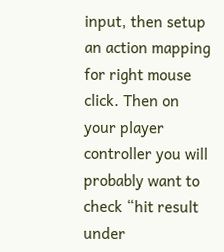input, then setup an action mapping for right mouse click. Then on your player controller you will probably want to check “hit result under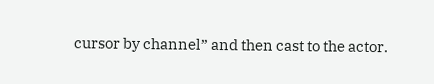cursor by channel” and then cast to the actor.